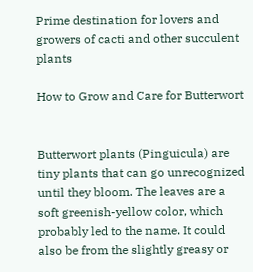Prime destination for lovers and growers of cacti and other succulent plants

How to Grow and Care for Butterwort


Butterwort plants (Pinguicula) are tiny plants that can go unrecognized until they bloom. The leaves are a soft greenish-yellow color, which probably led to the name. It could also be from the slightly greasy or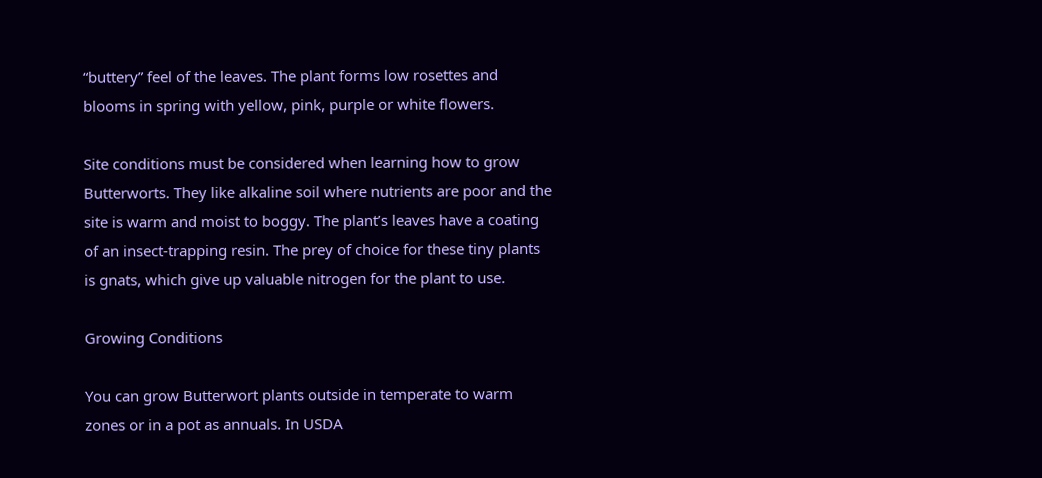“buttery” feel of the leaves. The plant forms low rosettes and blooms in spring with yellow, pink, purple or white flowers.

Site conditions must be considered when learning how to grow Butterworts. They like alkaline soil where nutrients are poor and the site is warm and moist to boggy. The plant’s leaves have a coating of an insect-trapping resin. The prey of choice for these tiny plants is gnats, which give up valuable nitrogen for the plant to use.

Growing Conditions

You can grow Butterwort plants outside in temperate to warm zones or in a pot as annuals. In USDA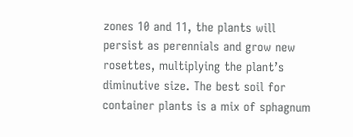zones 10 and 11, the plants will persist as perennials and grow new rosettes, multiplying the plant’s diminutive size. The best soil for container plants is a mix of sphagnum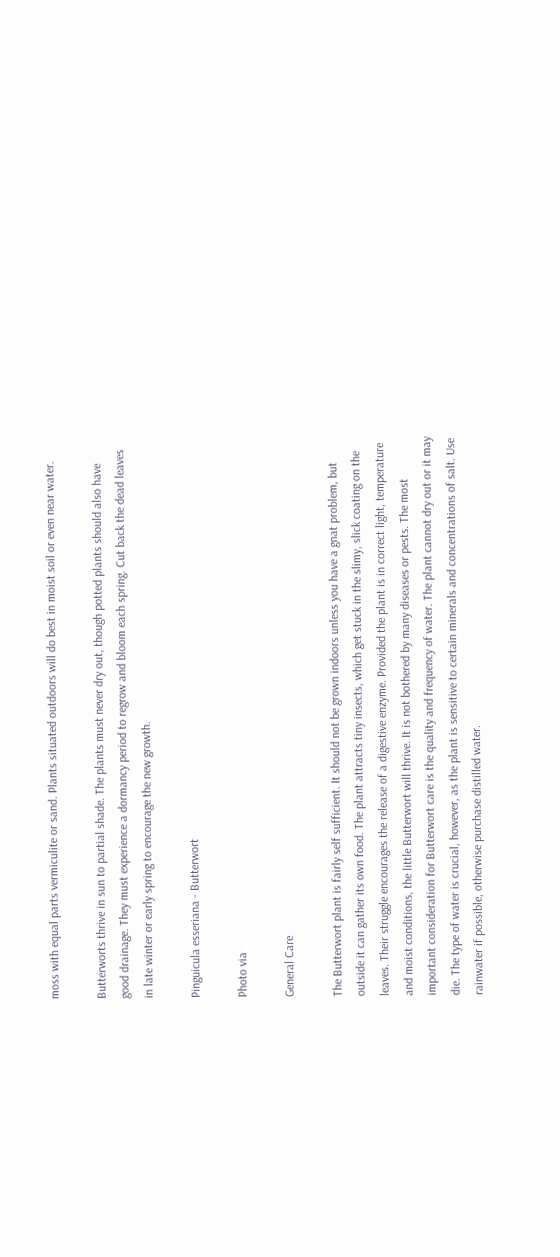moss with equal parts vermiculite or sand. Plants situated outdoors will do best in moist soil or even near water.

Butterworts thrive in sun to partial shade. The plants must never dry out, though potted plants should also have good drainage. They must experience a dormancy period to regrow and bloom each spring. Cut back the dead leaves in late winter or early spring to encourage the new growth.

Pinguicula esseriana - Butterwort

Photo via

General Care

The Butterwort plant is fairly self sufficient. It should not be grown indoors unless you have a gnat problem, but outside it can gather its own food. The plant attracts tiny insects, which get stuck in the slimy, slick coating on the leaves. Their struggle encourages the release of a digestive enzyme. Provided the plant is in correct light, temperature and moist conditions, the little Butterwort will thrive. It is not bothered by many diseases or pests. The most important consideration for Butterwort care is the quality and frequency of water. The plant cannot dry out or it may die. The type of water is crucial, however, as the plant is sensitive to certain minerals and concentrations of salt. Use rainwater if possible, otherwise purchase distilled water.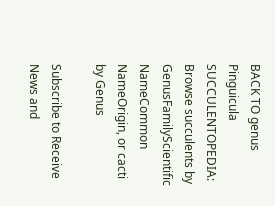BACK TO genus Pinguicula
SUCCULENTOPEDIA: Browse succulents by GenusFamilyScientific NameCommon NameOrigin, or cacti by Genus

Subscribe to Receive News and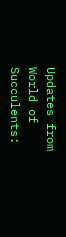Updates from World of Succulents: